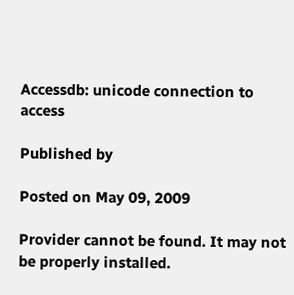Accessdb: unicode connection to access

Published by

Posted on May 09, 2009

Provider cannot be found. It may not be properly installed.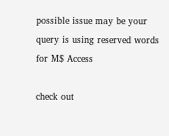possible issue may be your query is using reserved words for M$ Access

check out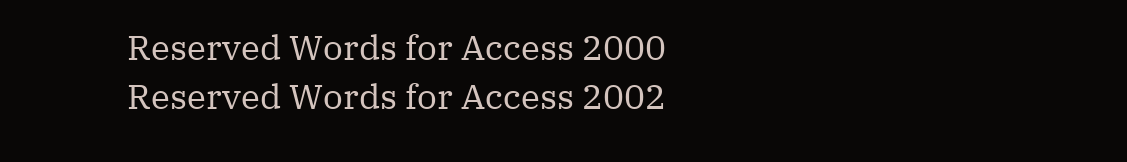Reserved Words for Access 2000
Reserved Words for Access 2002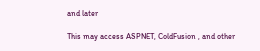and later

This may access ASPNET, ColdFusion , and other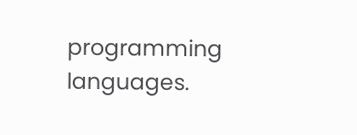programming languages.